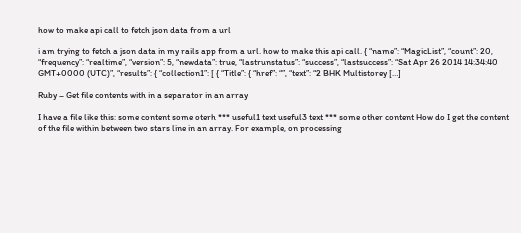how to make api call to fetch json data from a url

i am trying to fetch a json data in my rails app from a url. how to make this api call. { “name”: “MagicList”, “count”: 20, “frequency”: “realtime”, “version”: 5, “newdata”: true, “lastrunstatus”: “success”, “lastsuccess”: “Sat Apr 26 2014 14:34:40 GMT+0000 (UTC)”, “results”: { “collection1”: [ { “Title”: { “href”: “”, “text”: “2 BHK Multistorey […]

Ruby – Get file contents with in a separator in an array

I have a file like this: some content some oterh *** useful1 text useful3 text *** some other content How do I get the content of the file within between two stars line in an array. For example, on processing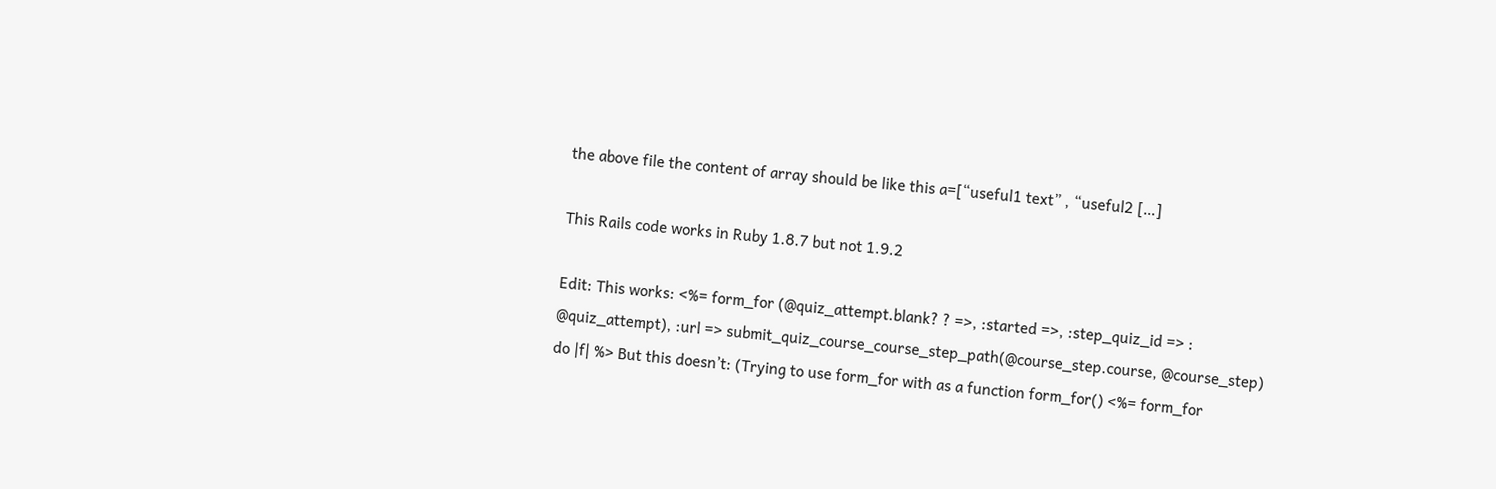the above file the content of array should be like this a=[“useful1 text” , “useful2 […]

This Rails code works in Ruby 1.8.7 but not 1.9.2

Edit: This works: <%= form_for (@quiz_attempt.blank? ? =>, :started =>, :step_quiz_id => : @quiz_attempt), :url => submit_quiz_course_course_step_path(@course_step.course, @course_step) do |f| %> But this doesn’t: (Trying to use form_for with as a function form_for() <%= form_for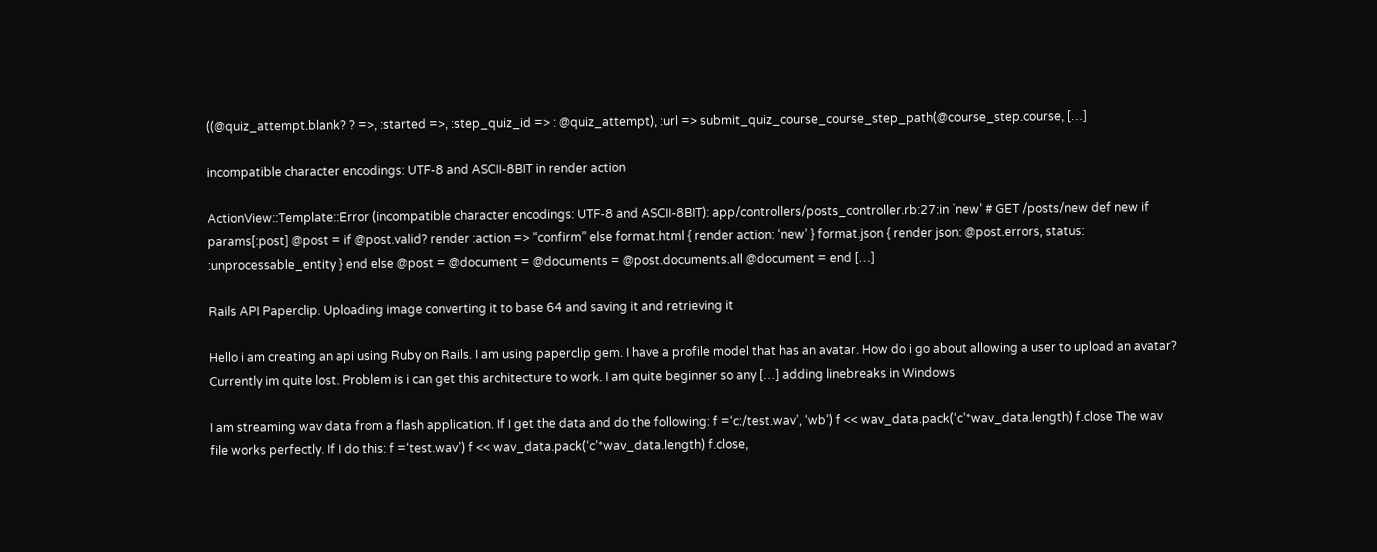((@quiz_attempt.blank? ? =>, :started =>, :step_quiz_id => : @quiz_attempt), :url => submit_quiz_course_course_step_path(@course_step.course, […]

incompatible character encodings: UTF-8 and ASCII-8BIT in render action

ActionView::Template::Error (incompatible character encodings: UTF-8 and ASCII-8BIT): app/controllers/posts_controller.rb:27:in `new’ # GET /posts/new def new if params[:post] @post = if @post.valid? render :action => “confirm” else format.html { render action: ‘new’ } format.json { render json: @post.errors, status: :unprocessable_entity } end else @post = @document = @documents = @post.documents.all @document = end […]

Rails API Paperclip. Uploading image converting it to base 64 and saving it and retrieving it

Hello i am creating an api using Ruby on Rails. I am using paperclip gem. I have a profile model that has an avatar. How do i go about allowing a user to upload an avatar? Currently im quite lost. Problem is i can get this architecture to work. I am quite beginner so any […] adding linebreaks in Windows

I am streaming wav data from a flash application. If I get the data and do the following: f =‘c:/test.wav’, ‘wb’) f << wav_data.pack(‘c’*wav_data.length) f.close The wav file works perfectly. If I do this: f =‘test.wav’) f << wav_data.pack(‘c’*wav_data.length) f.close,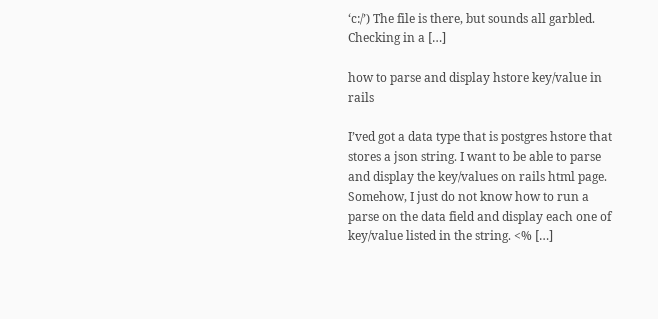‘c:/’) The file is there, but sounds all garbled. Checking in a […]

how to parse and display hstore key/value in rails

I’ved got a data type that is postgres hstore that stores a json string. I want to be able to parse and display the key/values on rails html page. Somehow, I just do not know how to run a parse on the data field and display each one of key/value listed in the string. <% […]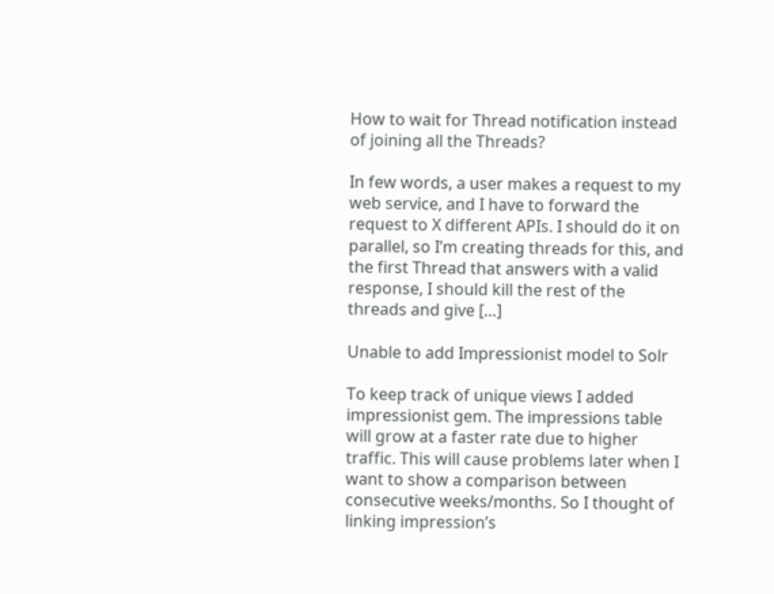How to wait for Thread notification instead of joining all the Threads?

In few words, a user makes a request to my web service, and I have to forward the request to X different APIs. I should do it on parallel, so I’m creating threads for this, and the first Thread that answers with a valid response, I should kill the rest of the threads and give […]

Unable to add Impressionist model to Solr

To keep track of unique views I added impressionist gem. The impressions table will grow at a faster rate due to higher traffic. This will cause problems later when I want to show a comparison between consecutive weeks/months. So I thought of linking impression’s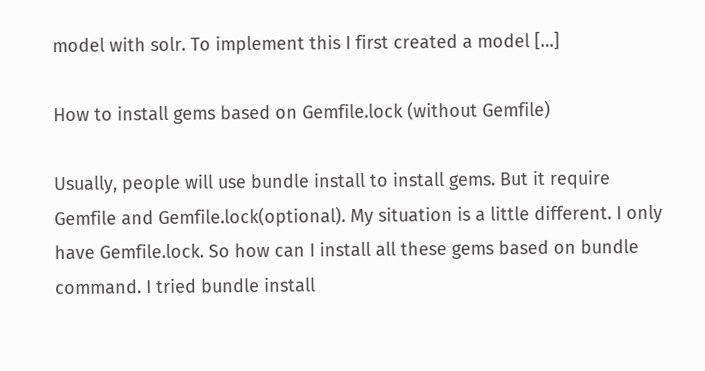model with solr. To implement this I first created a model […]

How to install gems based on Gemfile.lock (without Gemfile)

Usually, people will use bundle install to install gems. But it require Gemfile and Gemfile.lock(optional). My situation is a little different. I only have Gemfile.lock. So how can I install all these gems based on bundle command. I tried bundle install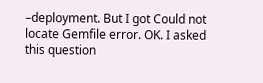–deployment. But I got Could not locate Gemfile error. OK. I asked this question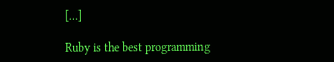[…]

Ruby is the best programming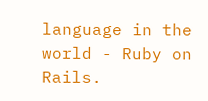language in the world - Ruby on Rails.